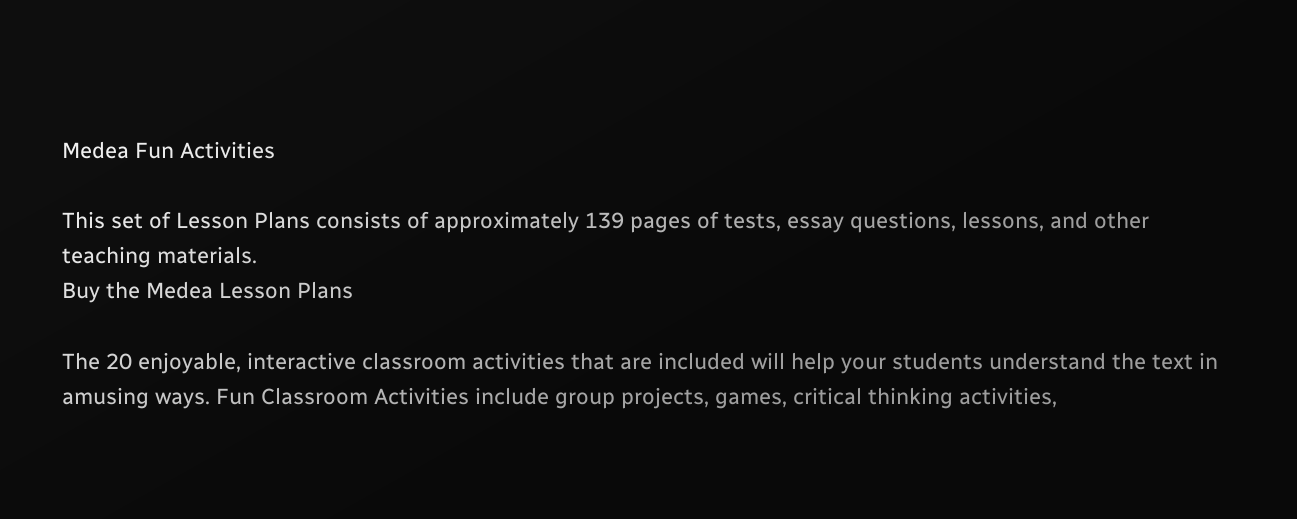Medea Fun Activities

This set of Lesson Plans consists of approximately 139 pages of tests, essay questions, lessons, and other teaching materials.
Buy the Medea Lesson Plans

The 20 enjoyable, interactive classroom activities that are included will help your students understand the text in amusing ways. Fun Classroom Activities include group projects, games, critical thinking activities,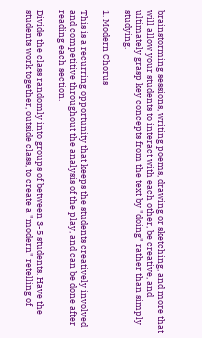brainstorming sessions, writing poems, drawing or sketching, and more that will allow your students to interact with each other, be creative, and ultimately grasp key concepts from the text by "doing" rather than simply studying.

1. Modern Chorus

This is a recurring opportunity that keeps the students creatively involved and competitive throughout the analysis of the play, and can be done after reading each section.

Divide the class randomly into groups of between 3-5 students. Have the students work together, outside class, to create a "modern" retelling of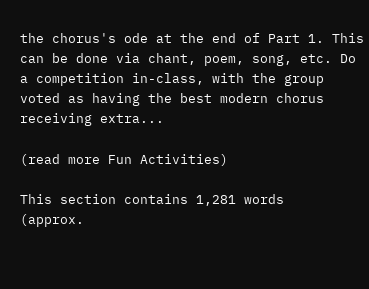the chorus's ode at the end of Part 1. This can be done via chant, poem, song, etc. Do a competition in-class, with the group voted as having the best modern chorus receiving extra...

(read more Fun Activities)

This section contains 1,281 words
(approx.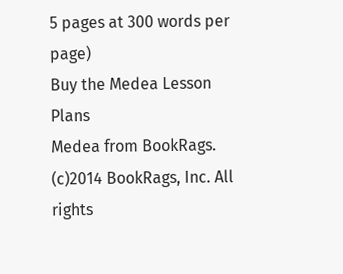5 pages at 300 words per page)
Buy the Medea Lesson Plans
Medea from BookRags. (c)2014 BookRags, Inc. All rights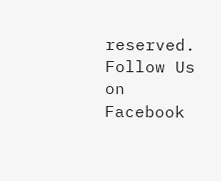reserved.
Follow Us on Facebook